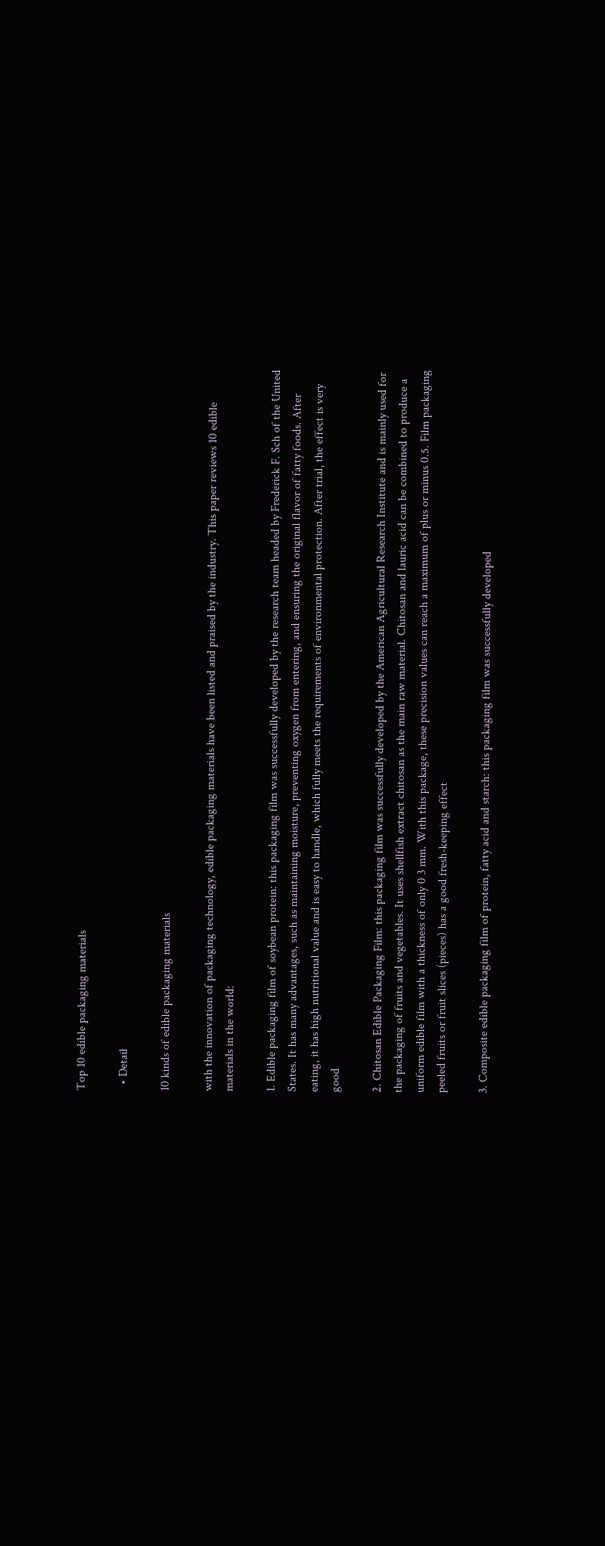Top 10 edible packaging materials

  • Detail

10 kinds of edible packaging materials

with the innovation of packaging technology, edible packaging materials have been listed and praised by the industry. This paper reviews 10 edible materials in the world:

1. Edible packaging film of soybean protein: this packaging film was successfully developed by the research team headed by Frederick F. Sch of the United States. It has many advantages, such as maintaining moisture, preventing oxygen from entering, and ensuring the original flavor of fatty foods. After eating, it has high nutritional value and is easy to handle, which fully meets the requirements of environmental protection. After trial, the effect is very good

2. Chitosan Edible Packaging Film: this packaging film was successfully developed by the American Agricultural Research Institute and is mainly used for the packaging of fruits and vegetables. It uses shellfish extract chitosan as the main raw material. Chitosan and lauric acid can be combined to produce a uniform edible film with a thickness of only 0 3 mm. With this package, these precision values can reach a maximum of plus or minus 0.5. Film packaging peeled fruits or fruit slices (pieces) has a good fresh-keeping effect

3. Composite edible packaging film of protein, fatty acid and starch: this packaging film was successfully developed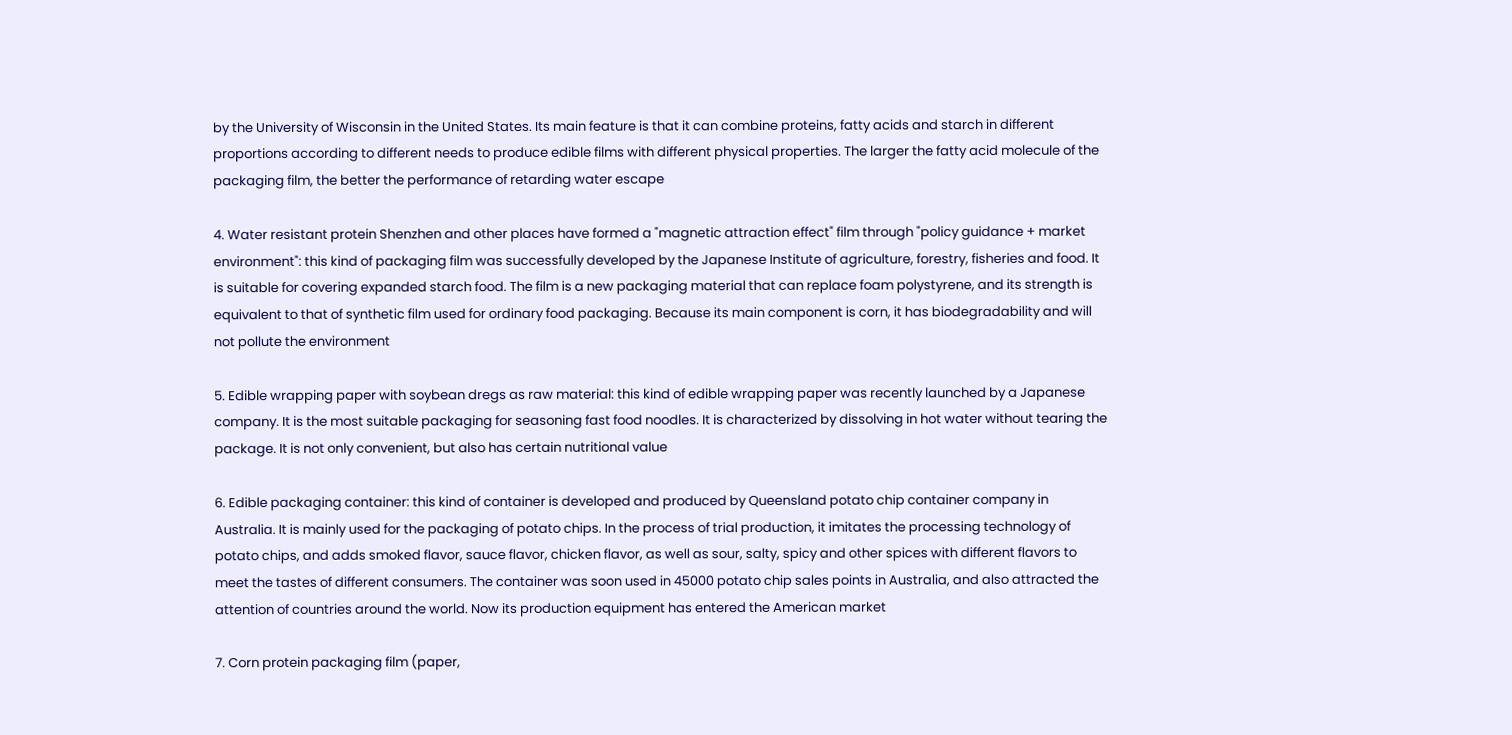by the University of Wisconsin in the United States. Its main feature is that it can combine proteins, fatty acids and starch in different proportions according to different needs to produce edible films with different physical properties. The larger the fatty acid molecule of the packaging film, the better the performance of retarding water escape

4. Water resistant protein Shenzhen and other places have formed a "magnetic attraction effect" film through "policy guidance + market environment": this kind of packaging film was successfully developed by the Japanese Institute of agriculture, forestry, fisheries and food. It is suitable for covering expanded starch food. The film is a new packaging material that can replace foam polystyrene, and its strength is equivalent to that of synthetic film used for ordinary food packaging. Because its main component is corn, it has biodegradability and will not pollute the environment

5. Edible wrapping paper with soybean dregs as raw material: this kind of edible wrapping paper was recently launched by a Japanese company. It is the most suitable packaging for seasoning fast food noodles. It is characterized by dissolving in hot water without tearing the package. It is not only convenient, but also has certain nutritional value

6. Edible packaging container: this kind of container is developed and produced by Queensland potato chip container company in Australia. It is mainly used for the packaging of potato chips. In the process of trial production, it imitates the processing technology of potato chips, and adds smoked flavor, sauce flavor, chicken flavor, as well as sour, salty, spicy and other spices with different flavors to meet the tastes of different consumers. The container was soon used in 45000 potato chip sales points in Australia, and also attracted the attention of countries around the world. Now its production equipment has entered the American market

7. Corn protein packaging film (paper,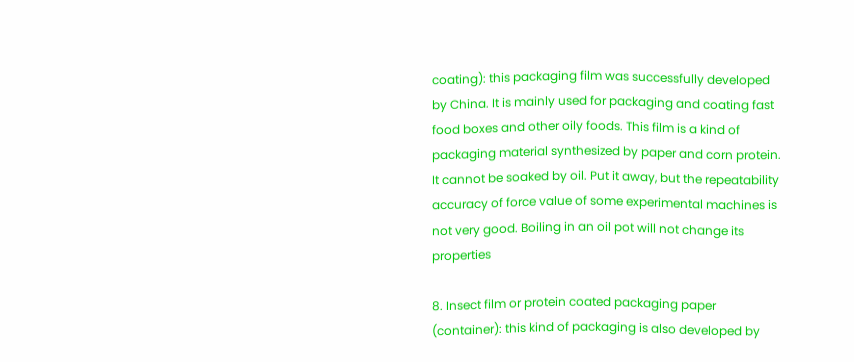coating): this packaging film was successfully developed by China. It is mainly used for packaging and coating fast food boxes and other oily foods. This film is a kind of packaging material synthesized by paper and corn protein. It cannot be soaked by oil. Put it away, but the repeatability accuracy of force value of some experimental machines is not very good. Boiling in an oil pot will not change its properties

8. Insect film or protein coated packaging paper (container): this kind of packaging is also developed by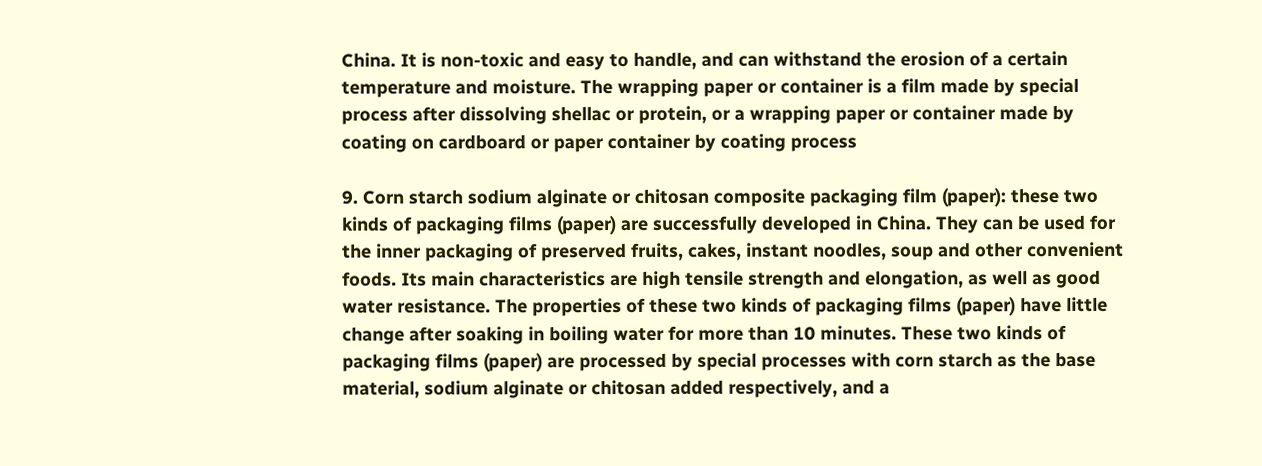China. It is non-toxic and easy to handle, and can withstand the erosion of a certain temperature and moisture. The wrapping paper or container is a film made by special process after dissolving shellac or protein, or a wrapping paper or container made by coating on cardboard or paper container by coating process

9. Corn starch sodium alginate or chitosan composite packaging film (paper): these two kinds of packaging films (paper) are successfully developed in China. They can be used for the inner packaging of preserved fruits, cakes, instant noodles, soup and other convenient foods. Its main characteristics are high tensile strength and elongation, as well as good water resistance. The properties of these two kinds of packaging films (paper) have little change after soaking in boiling water for more than 10 minutes. These two kinds of packaging films (paper) are processed by special processes with corn starch as the base material, sodium alginate or chitosan added respectively, and a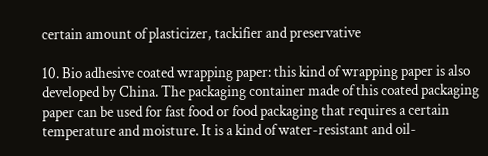certain amount of plasticizer, tackifier and preservative

10. Bio adhesive coated wrapping paper: this kind of wrapping paper is also developed by China. The packaging container made of this coated packaging paper can be used for fast food or food packaging that requires a certain temperature and moisture. It is a kind of water-resistant and oil-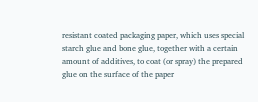resistant coated packaging paper, which uses special starch glue and bone glue, together with a certain amount of additives, to coat (or spray) the prepared glue on the surface of the paper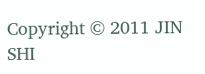Copyright © 2011 JIN SHI